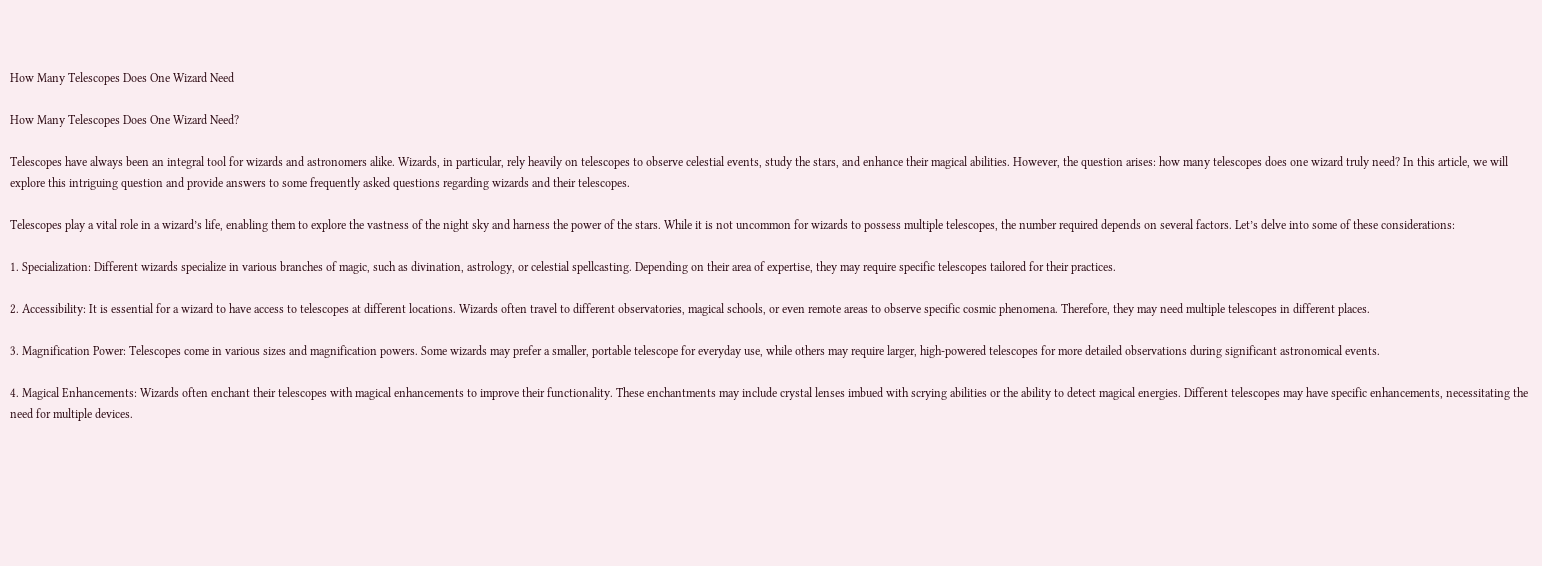How Many Telescopes Does One Wizard Need

How Many Telescopes Does One Wizard Need?

Telescopes have always been an integral tool for wizards and astronomers alike. Wizards, in particular, rely heavily on telescopes to observe celestial events, study the stars, and enhance their magical abilities. However, the question arises: how many telescopes does one wizard truly need? In this article, we will explore this intriguing question and provide answers to some frequently asked questions regarding wizards and their telescopes.

Telescopes play a vital role in a wizard’s life, enabling them to explore the vastness of the night sky and harness the power of the stars. While it is not uncommon for wizards to possess multiple telescopes, the number required depends on several factors. Let’s delve into some of these considerations:

1. Specialization: Different wizards specialize in various branches of magic, such as divination, astrology, or celestial spellcasting. Depending on their area of expertise, they may require specific telescopes tailored for their practices.

2. Accessibility: It is essential for a wizard to have access to telescopes at different locations. Wizards often travel to different observatories, magical schools, or even remote areas to observe specific cosmic phenomena. Therefore, they may need multiple telescopes in different places.

3. Magnification Power: Telescopes come in various sizes and magnification powers. Some wizards may prefer a smaller, portable telescope for everyday use, while others may require larger, high-powered telescopes for more detailed observations during significant astronomical events.

4. Magical Enhancements: Wizards often enchant their telescopes with magical enhancements to improve their functionality. These enchantments may include crystal lenses imbued with scrying abilities or the ability to detect magical energies. Different telescopes may have specific enhancements, necessitating the need for multiple devices.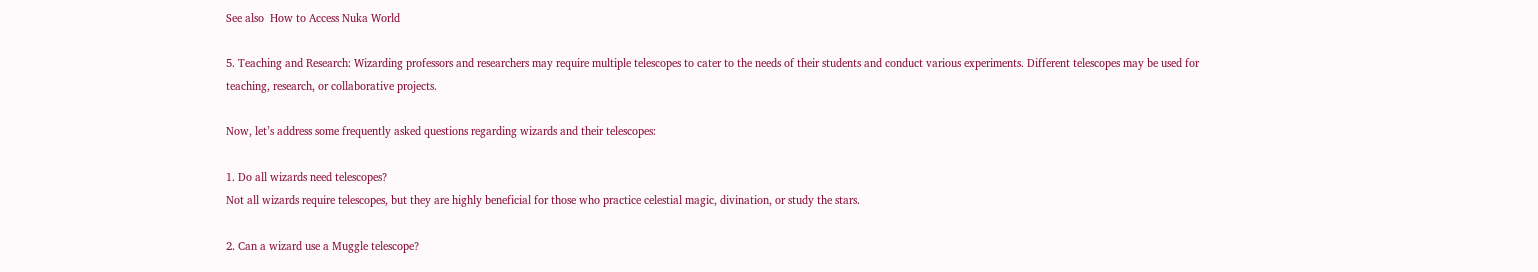See also  How to Access Nuka World

5. Teaching and Research: Wizarding professors and researchers may require multiple telescopes to cater to the needs of their students and conduct various experiments. Different telescopes may be used for teaching, research, or collaborative projects.

Now, let’s address some frequently asked questions regarding wizards and their telescopes:

1. Do all wizards need telescopes?
Not all wizards require telescopes, but they are highly beneficial for those who practice celestial magic, divination, or study the stars.

2. Can a wizard use a Muggle telescope?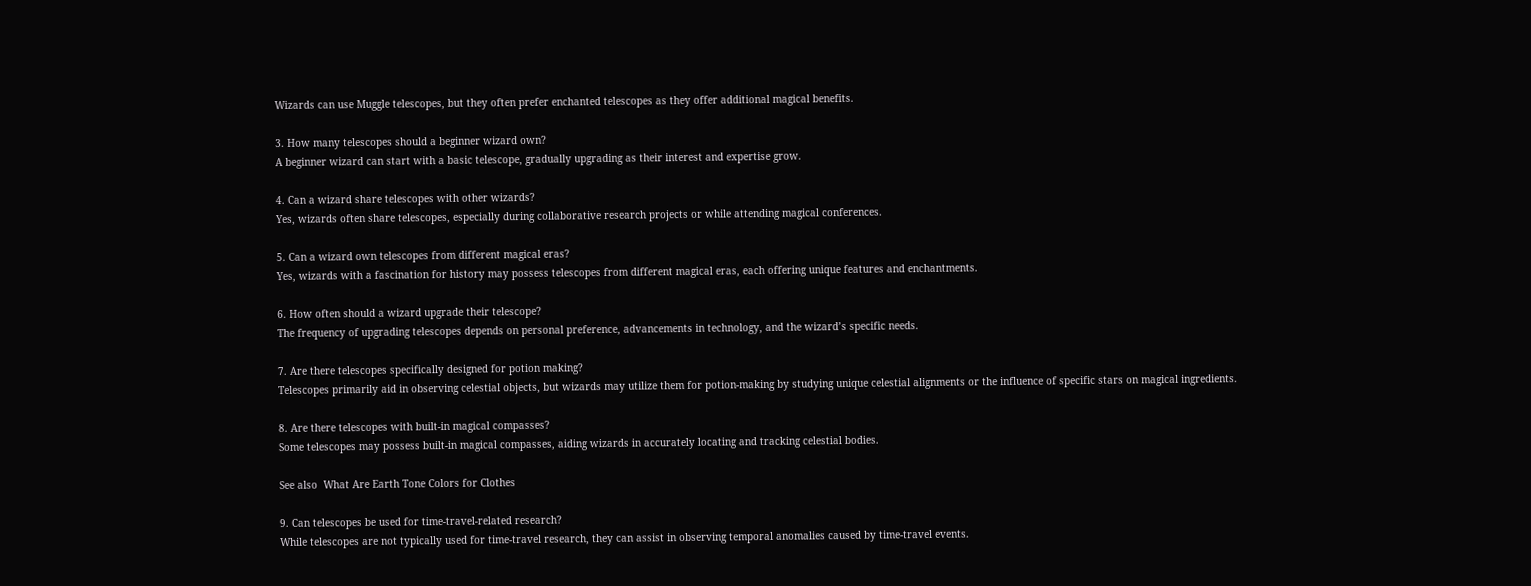Wizards can use Muggle telescopes, but they often prefer enchanted telescopes as they offer additional magical benefits.

3. How many telescopes should a beginner wizard own?
A beginner wizard can start with a basic telescope, gradually upgrading as their interest and expertise grow.

4. Can a wizard share telescopes with other wizards?
Yes, wizards often share telescopes, especially during collaborative research projects or while attending magical conferences.

5. Can a wizard own telescopes from different magical eras?
Yes, wizards with a fascination for history may possess telescopes from different magical eras, each offering unique features and enchantments.

6. How often should a wizard upgrade their telescope?
The frequency of upgrading telescopes depends on personal preference, advancements in technology, and the wizard’s specific needs.

7. Are there telescopes specifically designed for potion making?
Telescopes primarily aid in observing celestial objects, but wizards may utilize them for potion-making by studying unique celestial alignments or the influence of specific stars on magical ingredients.

8. Are there telescopes with built-in magical compasses?
Some telescopes may possess built-in magical compasses, aiding wizards in accurately locating and tracking celestial bodies.

See also  What Are Earth Tone Colors for Clothes

9. Can telescopes be used for time-travel-related research?
While telescopes are not typically used for time-travel research, they can assist in observing temporal anomalies caused by time-travel events.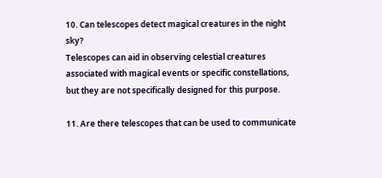10. Can telescopes detect magical creatures in the night sky?
Telescopes can aid in observing celestial creatures associated with magical events or specific constellations, but they are not specifically designed for this purpose.

11. Are there telescopes that can be used to communicate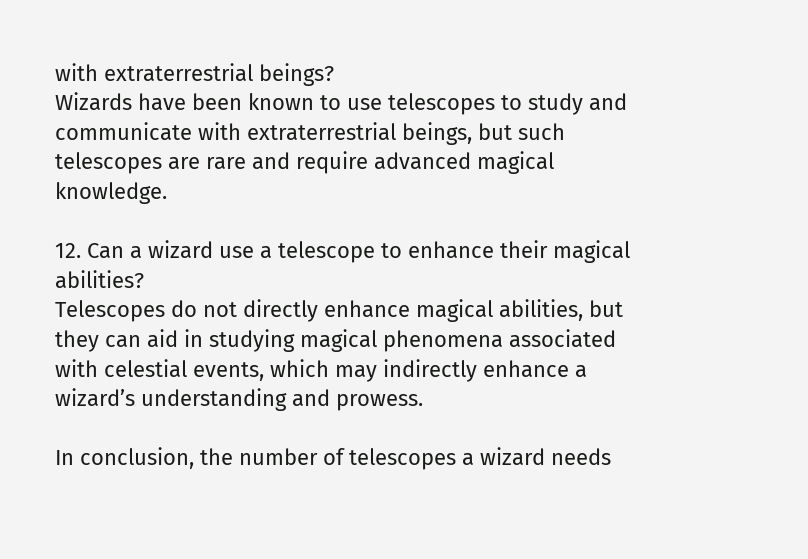with extraterrestrial beings?
Wizards have been known to use telescopes to study and communicate with extraterrestrial beings, but such telescopes are rare and require advanced magical knowledge.

12. Can a wizard use a telescope to enhance their magical abilities?
Telescopes do not directly enhance magical abilities, but they can aid in studying magical phenomena associated with celestial events, which may indirectly enhance a wizard’s understanding and prowess.

In conclusion, the number of telescopes a wizard needs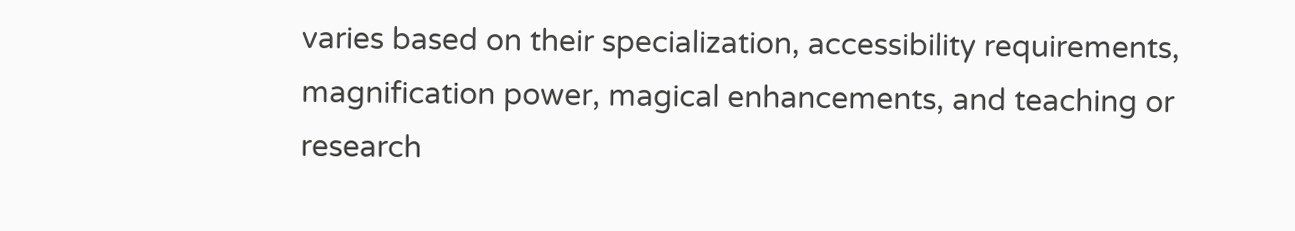varies based on their specialization, accessibility requirements, magnification power, magical enhancements, and teaching or research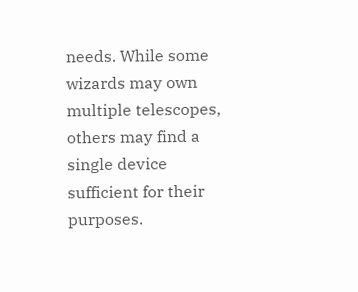needs. While some wizards may own multiple telescopes, others may find a single device sufficient for their purposes.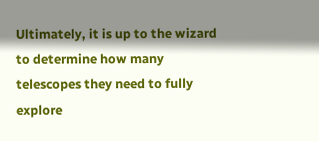Ultimately, it is up to the wizard to determine how many telescopes they need to fully explore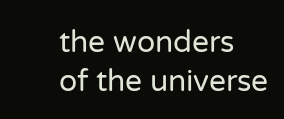the wonders of the universe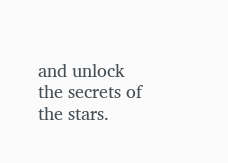and unlock the secrets of the stars.